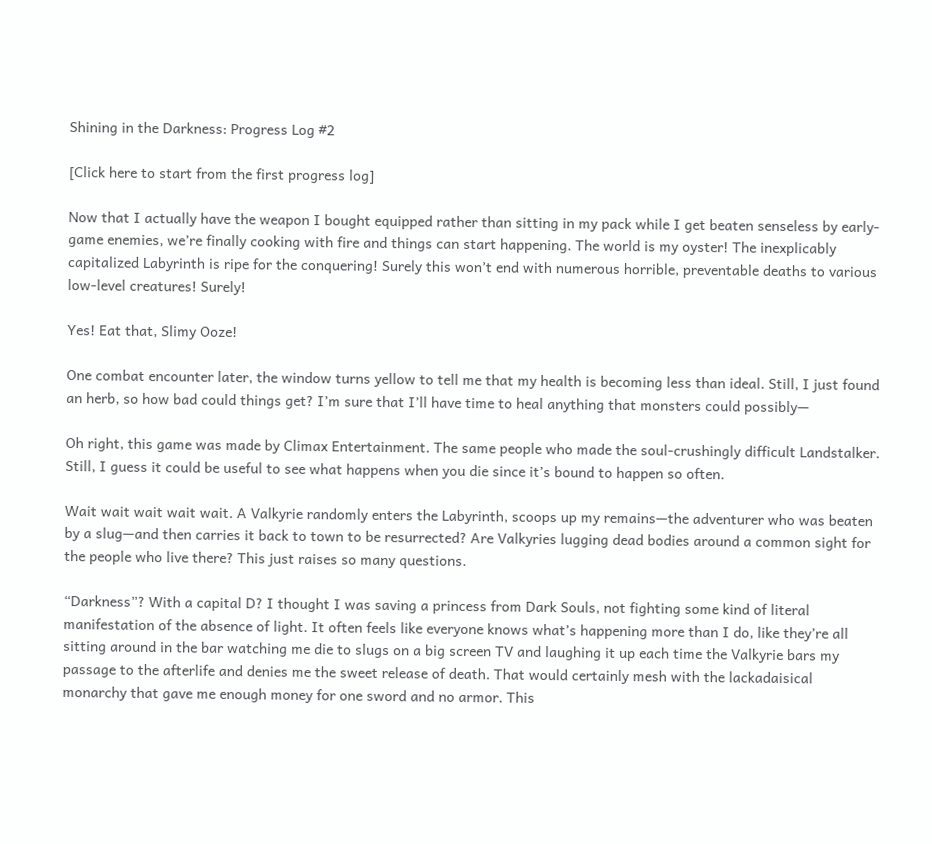Shining in the Darkness: Progress Log #2

[Click here to start from the first progress log]

Now that I actually have the weapon I bought equipped rather than sitting in my pack while I get beaten senseless by early-game enemies, we’re finally cooking with fire and things can start happening. The world is my oyster! The inexplicably capitalized Labyrinth is ripe for the conquering! Surely this won’t end with numerous horrible, preventable deaths to various low-level creatures! Surely!

Yes! Eat that, Slimy Ooze!

One combat encounter later, the window turns yellow to tell me that my health is becoming less than ideal. Still, I just found an herb, so how bad could things get? I’m sure that I’ll have time to heal anything that monsters could possibly—

Oh right, this game was made by Climax Entertainment. The same people who made the soul-crushingly difficult Landstalker. Still, I guess it could be useful to see what happens when you die since it’s bound to happen so often.

Wait wait wait wait wait. A Valkyrie randomly enters the Labyrinth, scoops up my remains—the adventurer who was beaten by a slug—and then carries it back to town to be resurrected? Are Valkyries lugging dead bodies around a common sight for the people who live there? This just raises so many questions.

“Darkness”? With a capital D? I thought I was saving a princess from Dark Souls, not fighting some kind of literal manifestation of the absence of light. It often feels like everyone knows what’s happening more than I do, like they’re all sitting around in the bar watching me die to slugs on a big screen TV and laughing it up each time the Valkyrie bars my passage to the afterlife and denies me the sweet release of death. That would certainly mesh with the lackadaisical monarchy that gave me enough money for one sword and no armor. This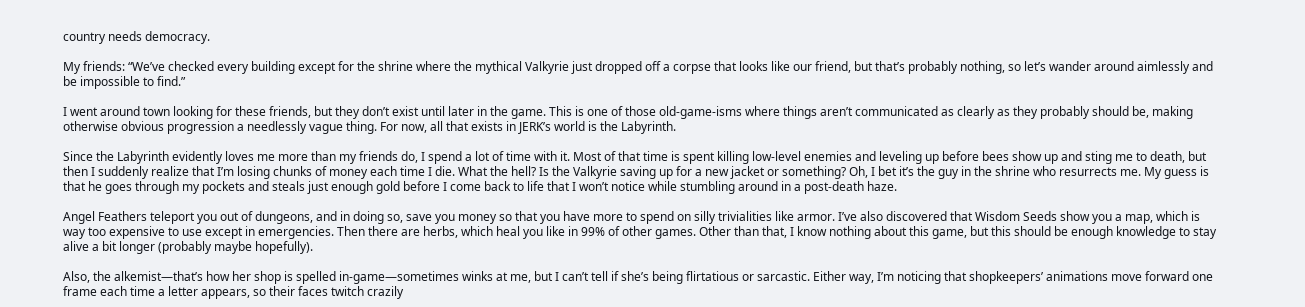country needs democracy.

My friends: “We’ve checked every building except for the shrine where the mythical Valkyrie just dropped off a corpse that looks like our friend, but that’s probably nothing, so let’s wander around aimlessly and be impossible to find.”

I went around town looking for these friends, but they don’t exist until later in the game. This is one of those old-game-isms where things aren’t communicated as clearly as they probably should be, making otherwise obvious progression a needlessly vague thing. For now, all that exists in JERK’s world is the Labyrinth.

Since the Labyrinth evidently loves me more than my friends do, I spend a lot of time with it. Most of that time is spent killing low-level enemies and leveling up before bees show up and sting me to death, but then I suddenly realize that I’m losing chunks of money each time I die. What the hell? Is the Valkyrie saving up for a new jacket or something? Oh, I bet it’s the guy in the shrine who resurrects me. My guess is that he goes through my pockets and steals just enough gold before I come back to life that I won’t notice while stumbling around in a post-death haze.

Angel Feathers teleport you out of dungeons, and in doing so, save you money so that you have more to spend on silly trivialities like armor. I’ve also discovered that Wisdom Seeds show you a map, which is way too expensive to use except in emergencies. Then there are herbs, which heal you like in 99% of other games. Other than that, I know nothing about this game, but this should be enough knowledge to stay alive a bit longer (probably maybe hopefully).

Also, the alkemist—that’s how her shop is spelled in-game—sometimes winks at me, but I can’t tell if she’s being flirtatious or sarcastic. Either way, I’m noticing that shopkeepers’ animations move forward one frame each time a letter appears, so their faces twitch crazily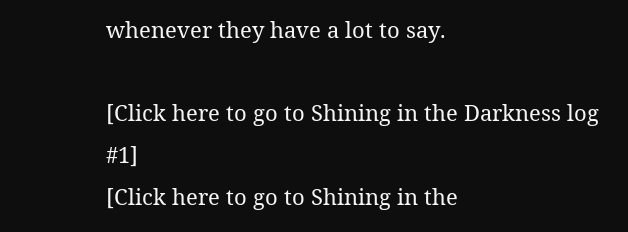whenever they have a lot to say.

[Click here to go to Shining in the Darkness log #1]
[Click here to go to Shining in the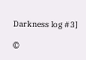Darkness log #3]

©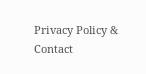Privacy Policy & Contact